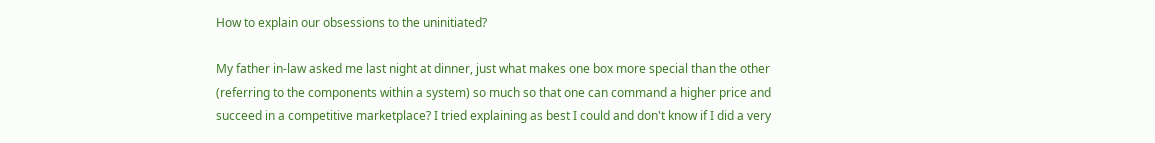How to explain our obsessions to the uninitiated?

My father in-law asked me last night at dinner, just what makes one box more special than the other (referring to the components within a system) so much so that one can command a higher price and succeed in a competitive marketplace? I tried explaining as best I could and don't know if I did a very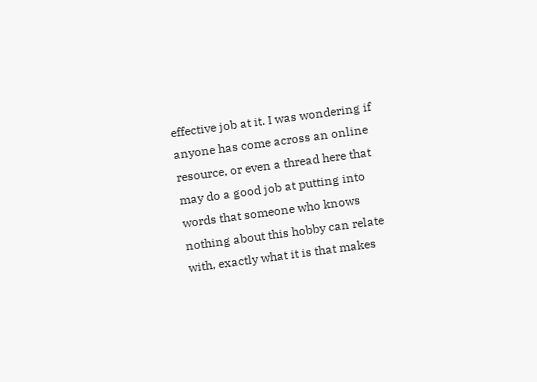effective job at it. I was wondering if anyone has come across an online resource, or even a thread here that may do a good job at putting into words that someone who knows nothing about this hobby can relate with, exactly what it is that makes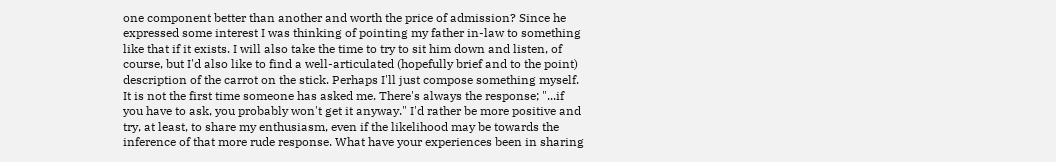one component better than another and worth the price of admission? Since he expressed some interest I was thinking of pointing my father in-law to something like that if it exists. I will also take the time to try to sit him down and listen, of course, but I'd also like to find a well-articulated (hopefully brief and to the point) description of the carrot on the stick. Perhaps I'll just compose something myself. It is not the first time someone has asked me. There's always the response; "...if you have to ask, you probably won't get it anyway." I'd rather be more positive and try, at least, to share my enthusiasm, even if the likelihood may be towards the inference of that more rude response. What have your experiences been in sharing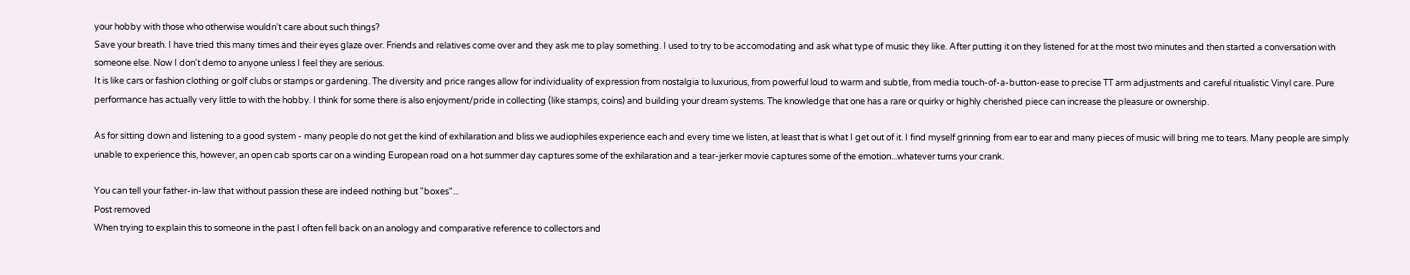your hobby with those who otherwise wouldn't care about such things?
Save your breath. I have tried this many times and their eyes glaze over. Friends and relatives come over and they ask me to play something. I used to try to be accomodating and ask what type of music they like. After putting it on they listened for at the most two minutes and then started a conversation with someone else. Now I don't demo to anyone unless I feel they are serious.
It is like cars or fashion clothing or golf clubs or stamps or gardening. The diversity and price ranges allow for individuality of expression from nostalgia to luxurious, from powerful loud to warm and subtle, from media touch-of-a-button-ease to precise TT arm adjustments and careful ritualistic Vinyl care. Pure performance has actually very little to with the hobby. I think for some there is also enjoyment/pride in collecting (like stamps, coins) and building your dream systems. The knowledge that one has a rare or quirky or highly cherished piece can increase the pleasure or ownership.

As for sitting down and listening to a good system - many people do not get the kind of exhilaration and bliss we audiophiles experience each and every time we listen, at least that is what I get out of it. I find myself grinning from ear to ear and many pieces of music will bring me to tears. Many people are simply unable to experience this, however, an open cab sports car on a winding European road on a hot summer day captures some of the exhilaration and a tear-jerker movie captures some of the emotion...whatever turns your crank.

You can tell your father-in-law that without passion these are indeed nothing but "boxes"...
Post removed
When trying to explain this to someone in the past I often fell back on an anology and comparative reference to collectors and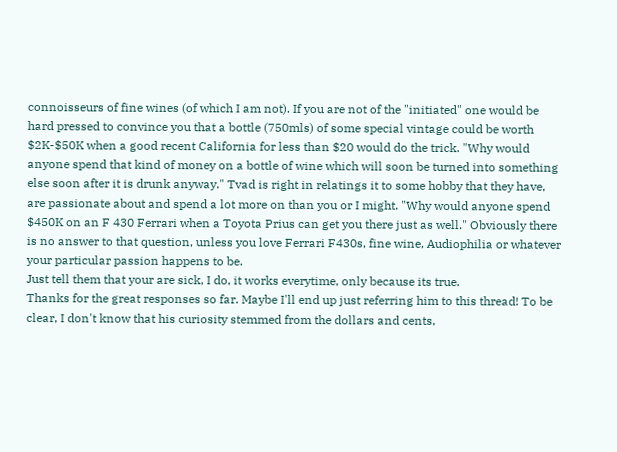connoisseurs of fine wines (of which I am not). If you are not of the "initiated" one would be hard pressed to convince you that a bottle (750mls) of some special vintage could be worth $2K-$50K when a good recent California for less than $20 would do the trick. "Why would anyone spend that kind of money on a bottle of wine which will soon be turned into something else soon after it is drunk anyway." Tvad is right in relatings it to some hobby that they have, are passionate about and spend a lot more on than you or I might. "Why would anyone spend $450K on an F 430 Ferrari when a Toyota Prius can get you there just as well." Obviously there is no answer to that question, unless you love Ferrari F430s, fine wine, Audiophilia or whatever your particular passion happens to be.
Just tell them that your are sick, I do, it works everytime, only because its true.
Thanks for the great responses so far. Maybe I'll end up just referring him to this thread! To be clear, I don't know that his curiosity stemmed from the dollars and cents,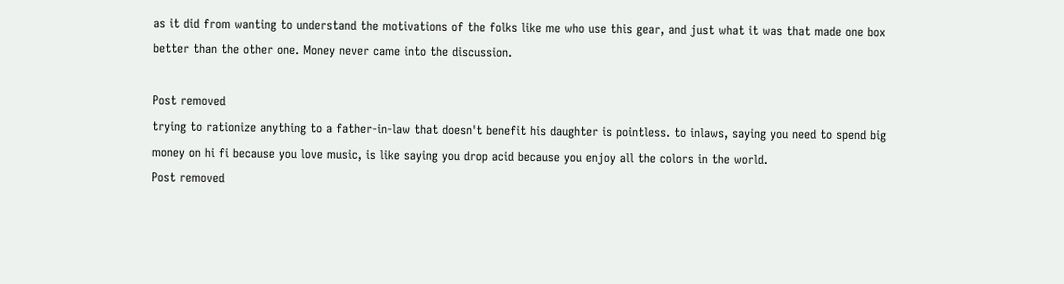as it did from wanting to understand the motivations of the folks like me who use this gear, and just what it was that made one box better than the other one. Money never came into the discussion.

Post removed
trying to rationize anything to a father-in-law that doesn't benefit his daughter is pointless. to inlaws, saying you need to spend big money on hi fi because you love music, is like saying you drop acid because you enjoy all the colors in the world.
Post removed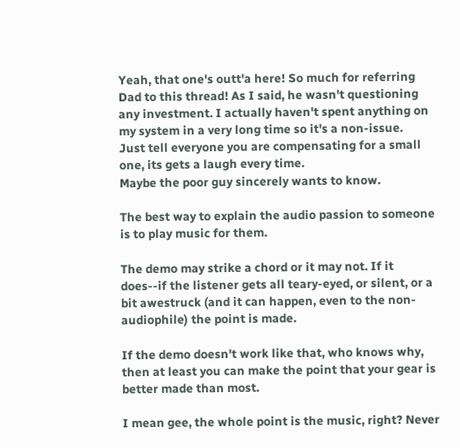Yeah, that one's outt'a here! So much for referring Dad to this thread! As I said, he wasn't questioning any investment. I actually haven't spent anything on my system in a very long time so it's a non-issue.
Just tell everyone you are compensating for a small one, its gets a laugh every time.
Maybe the poor guy sincerely wants to know.

The best way to explain the audio passion to someone is to play music for them.

The demo may strike a chord or it may not. If it does--if the listener gets all teary-eyed, or silent, or a bit awestruck (and it can happen, even to the non-audiophile) the point is made.

If the demo doesn't work like that, who knows why, then at least you can make the point that your gear is better made than most.

I mean gee, the whole point is the music, right? Never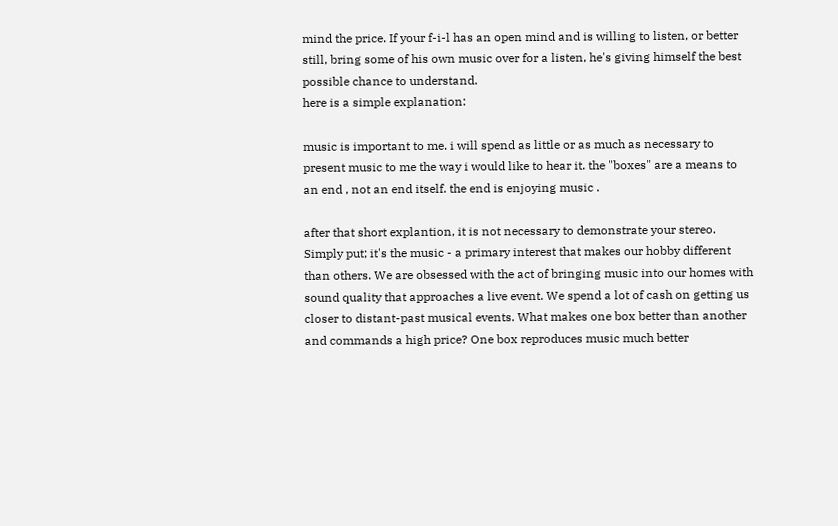mind the price. If your f-i-l has an open mind and is willing to listen, or better still, bring some of his own music over for a listen, he's giving himself the best possible chance to understand.
here is a simple explanation:

music is important to me. i will spend as little or as much as necessary to present music to me the way i would like to hear it. the "boxes" are a means to an end , not an end itself. the end is enjoying music .

after that short explantion, it is not necessary to demonstrate your stereo.
Simply put; it's the music - a primary interest that makes our hobby different than others. We are obsessed with the act of bringing music into our homes with sound quality that approaches a live event. We spend a lot of cash on getting us closer to distant-past musical events. What makes one box better than another and commands a high price? One box reproduces music much better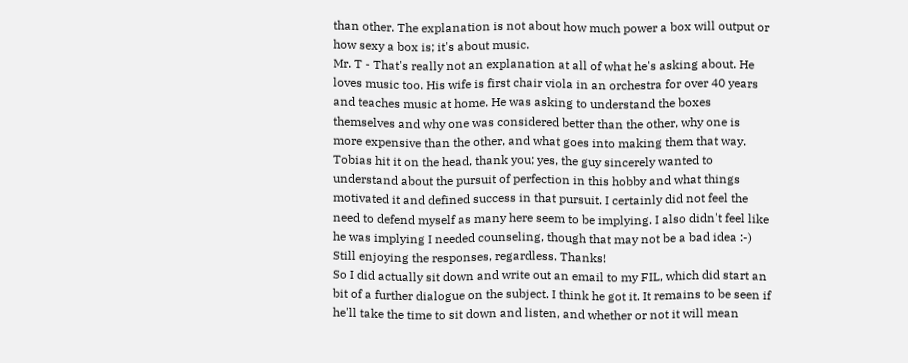than other. The explanation is not about how much power a box will output or how sexy a box is; it's about music.
Mr. T - That's really not an explanation at all of what he's asking about. He loves music too. His wife is first chair viola in an orchestra for over 40 years and teaches music at home. He was asking to understand the boxes themselves and why one was considered better than the other, why one is more expensive than the other, and what goes into making them that way. Tobias hit it on the head, thank you; yes, the guy sincerely wanted to understand about the pursuit of perfection in this hobby and what things motivated it and defined success in that pursuit. I certainly did not feel the need to defend myself as many here seem to be implying. I also didn't feel like he was implying I needed counseling, though that may not be a bad idea :-) Still enjoying the responses, regardless. Thanks!
So I did actually sit down and write out an email to my FIL, which did start an bit of a further dialogue on the subject. I think he got it. It remains to be seen if he'll take the time to sit down and listen, and whether or not it will mean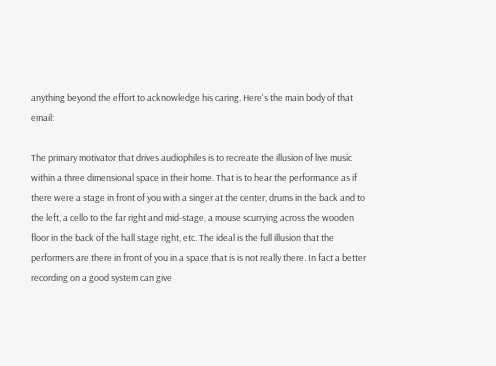anything beyond the effort to acknowledge his caring. Here's the main body of that email:

The primary motivator that drives audiophiles is to recreate the illusion of live music within a three dimensional space in their home. That is to hear the performance as if there were a stage in front of you with a singer at the center, drums in the back and to the left, a cello to the far right and mid-stage, a mouse scurrying across the wooden floor in the back of the hall stage right, etc. The ideal is the full illusion that the performers are there in front of you in a space that is is not really there. In fact a better recording on a good system can give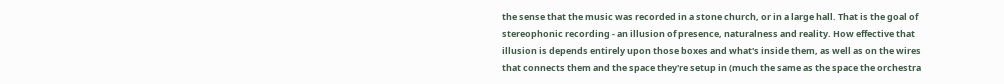the sense that the music was recorded in a stone church, or in a large hall. That is the goal of stereophonic recording - an illusion of presence, naturalness and reality. How effective that illusion is depends entirely upon those boxes and what's inside them, as well as on the wires that connects them and the space they're setup in (much the same as the space the orchestra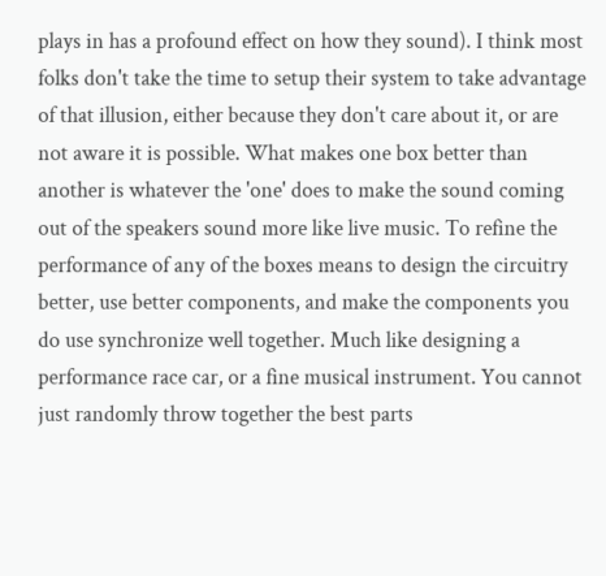plays in has a profound effect on how they sound). I think most folks don't take the time to setup their system to take advantage of that illusion, either because they don't care about it, or are not aware it is possible. What makes one box better than another is whatever the 'one' does to make the sound coming out of the speakers sound more like live music. To refine the performance of any of the boxes means to design the circuitry better, use better components, and make the components you do use synchronize well together. Much like designing a performance race car, or a fine musical instrument. You cannot just randomly throw together the best parts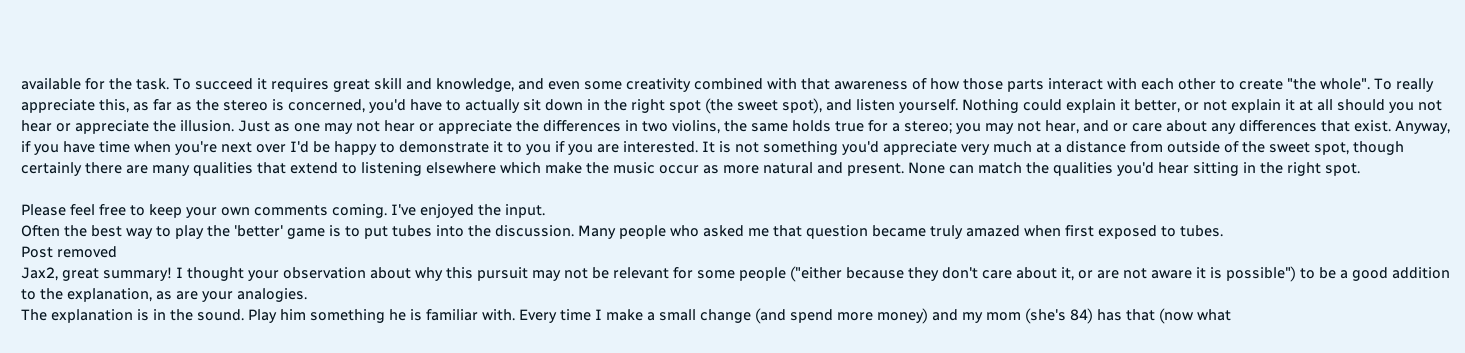available for the task. To succeed it requires great skill and knowledge, and even some creativity combined with that awareness of how those parts interact with each other to create "the whole". To really appreciate this, as far as the stereo is concerned, you'd have to actually sit down in the right spot (the sweet spot), and listen yourself. Nothing could explain it better, or not explain it at all should you not hear or appreciate the illusion. Just as one may not hear or appreciate the differences in two violins, the same holds true for a stereo; you may not hear, and or care about any differences that exist. Anyway, if you have time when you're next over I'd be happy to demonstrate it to you if you are interested. It is not something you'd appreciate very much at a distance from outside of the sweet spot, though certainly there are many qualities that extend to listening elsewhere which make the music occur as more natural and present. None can match the qualities you'd hear sitting in the right spot.

Please feel free to keep your own comments coming. I've enjoyed the input.
Often the best way to play the 'better' game is to put tubes into the discussion. Many people who asked me that question became truly amazed when first exposed to tubes.
Post removed
Jax2, great summary! I thought your observation about why this pursuit may not be relevant for some people ("either because they don't care about it, or are not aware it is possible") to be a good addition to the explanation, as are your analogies.
The explanation is in the sound. Play him something he is familiar with. Every time I make a small change (and spend more money) and my mom (she's 84) has that (now what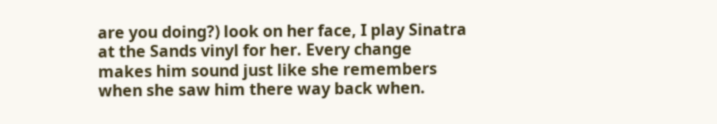are you doing?) look on her face, I play Sinatra at the Sands vinyl for her. Every change makes him sound just like she remembers when she saw him there way back when.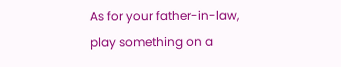As for your father-in-law, play something on a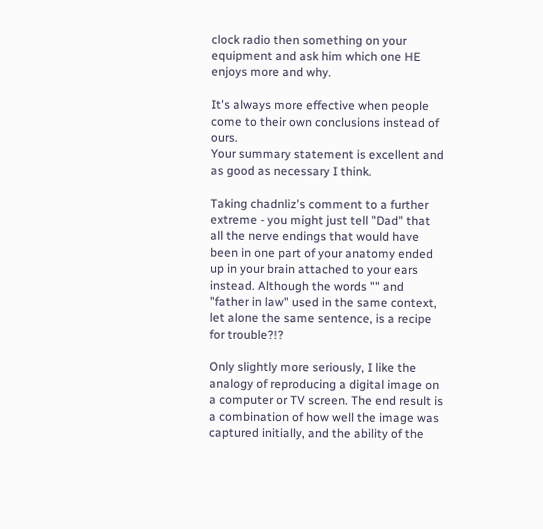clock radio then something on your equipment and ask him which one HE enjoys more and why.

It's always more effective when people come to their own conclusions instead of ours.
Your summary statement is excellent and as good as necessary I think.

Taking chadnliz's comment to a further extreme - you might just tell "Dad" that all the nerve endings that would have been in one part of your anatomy ended up in your brain attached to your ears instead. Although the words "" and "father in law" used in the same context, let alone the same sentence, is a recipe for trouble?!?

Only slightly more seriously, I like the analogy of reproducing a digital image on a computer or TV screen. The end result is a combination of how well the image was captured initially, and the ability of the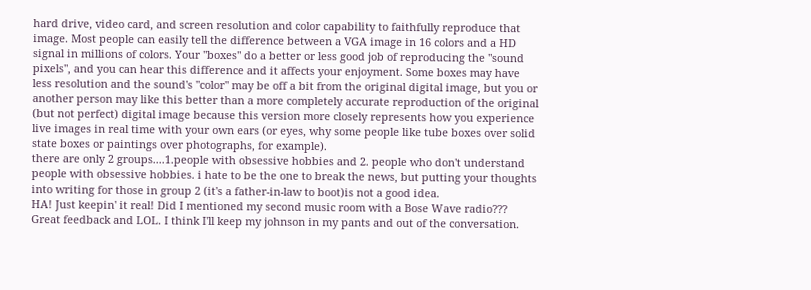hard drive, video card, and screen resolution and color capability to faithfully reproduce that image. Most people can easily tell the difference between a VGA image in 16 colors and a HD signal in millions of colors. Your "boxes" do a better or less good job of reproducing the "sound pixels", and you can hear this difference and it affects your enjoyment. Some boxes may have less resolution and the sound's "color" may be off a bit from the original digital image, but you or another person may like this better than a more completely accurate reproduction of the original (but not perfect) digital image because this version more closely represents how you experience live images in real time with your own ears (or eyes, why some people like tube boxes over solid state boxes or paintings over photographs, for example).
there are only 2 groups....1.people with obsessive hobbies and 2. people who don't understand people with obsessive hobbies. i hate to be the one to break the news, but putting your thoughts into writing for those in group 2 (it's a father-in-law to boot)is not a good idea.
HA! Just keepin' it real! Did I mentioned my second music room with a Bose Wave radio???
Great feedback and LOL. I think I'll keep my johnson in my pants and out of the conversation.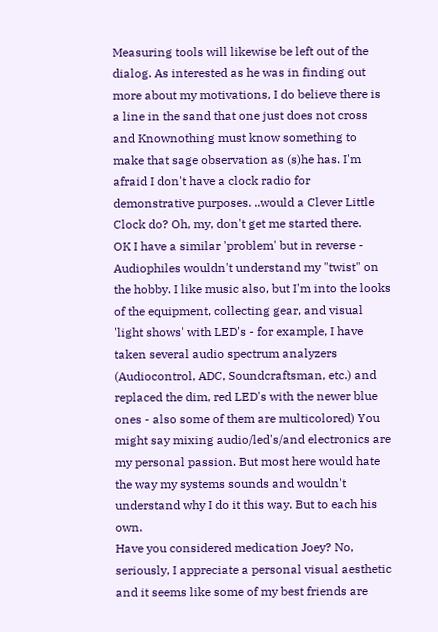Measuring tools will likewise be left out of the dialog. As interested as he was in finding out more about my motivations, I do believe there is a line in the sand that one just does not cross and Knownothing must know something to make that sage observation as (s)he has. I'm afraid I don't have a clock radio for demonstrative purposes. ..would a Clever Little Clock do? Oh, my, don't get me started there.
OK I have a similar 'problem' but in reverse - Audiophiles wouldn't understand my "twist" on the hobby. I like music also, but I'm into the looks of the equipment, collecting gear, and visual 'light shows' with LED's - for example, I have taken several audio spectrum analyzers (Audiocontrol, ADC, Soundcraftsman, etc.) and replaced the dim, red LED's with the newer blue ones - also some of them are multicolored) You might say mixing audio/led's/and electronics are my personal passion. But most here would hate the way my systems sounds and wouldn't understand why I do it this way. But to each his own.
Have you considered medication Joey? No, seriously, I appreciate a personal visual aesthetic and it seems like some of my best friends are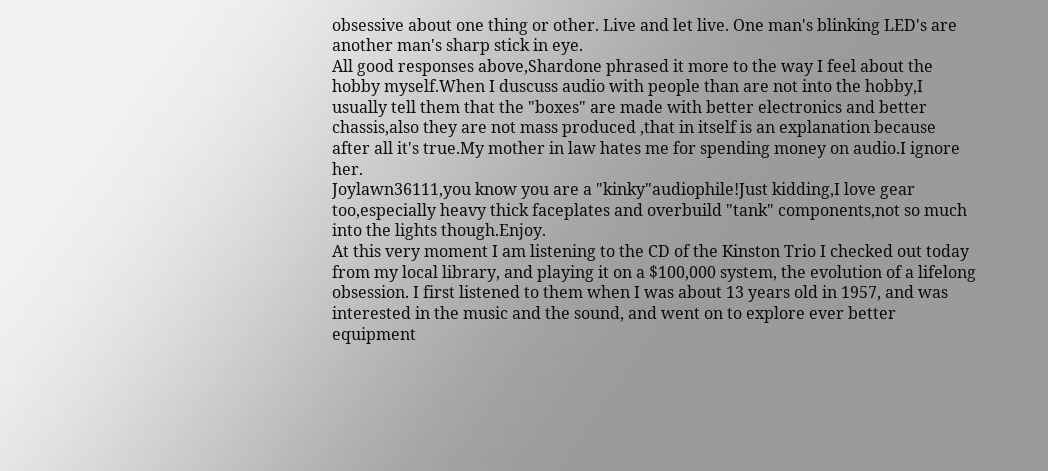obsessive about one thing or other. Live and let live. One man's blinking LED's are another man's sharp stick in eye.
All good responses above,Shardone phrased it more to the way I feel about the hobby myself.When I duscuss audio with people than are not into the hobby,I usually tell them that the "boxes" are made with better electronics and better chassis,also they are not mass produced ,that in itself is an explanation because after all it's true.My mother in law hates me for spending money on audio.I ignore her.
Joylawn36111,you know you are a "kinky"audiophile!Just kidding,I love gear too,especially heavy thick faceplates and overbuild "tank" components,not so much into the lights though.Enjoy.
At this very moment I am listening to the CD of the Kinston Trio I checked out today from my local library, and playing it on a $100,000 system, the evolution of a lifelong obsession. I first listened to them when I was about 13 years old in 1957, and was interested in the music and the sound, and went on to explore ever better equipment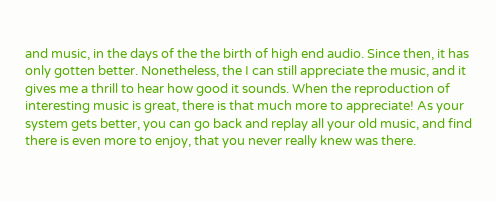and music, in the days of the the birth of high end audio. Since then, it has only gotten better. Nonetheless, the I can still appreciate the music, and it gives me a thrill to hear how good it sounds. When the reproduction of interesting music is great, there is that much more to appreciate! As your system gets better, you can go back and replay all your old music, and find there is even more to enjoy, that you never really knew was there.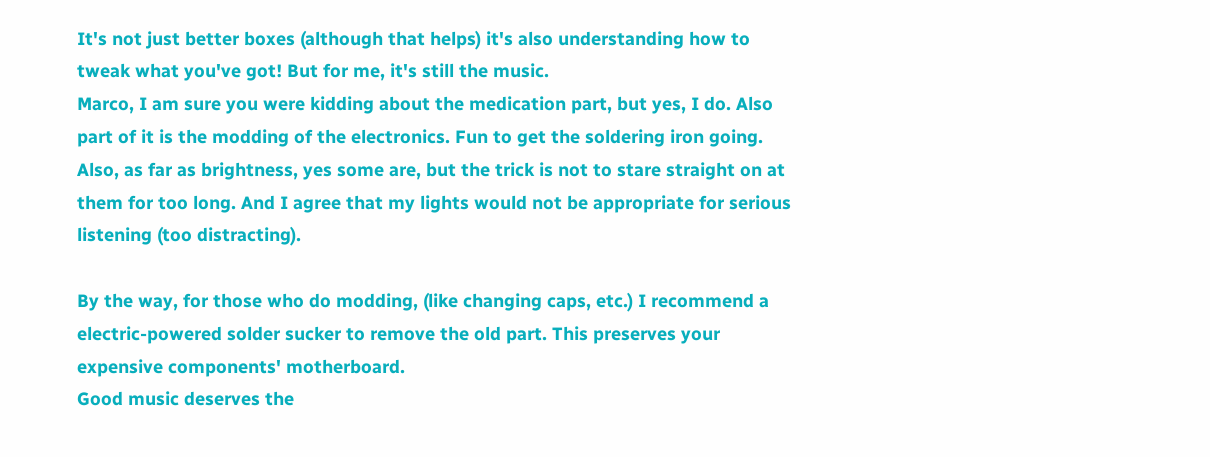It's not just better boxes (although that helps) it's also understanding how to tweak what you've got! But for me, it's still the music.
Marco, I am sure you were kidding about the medication part, but yes, I do. Also part of it is the modding of the electronics. Fun to get the soldering iron going. Also, as far as brightness, yes some are, but the trick is not to stare straight on at them for too long. And I agree that my lights would not be appropriate for serious listening (too distracting).

By the way, for those who do modding, (like changing caps, etc.) I recommend a electric-powered solder sucker to remove the old part. This preserves your expensive components' motherboard.
Good music deserves the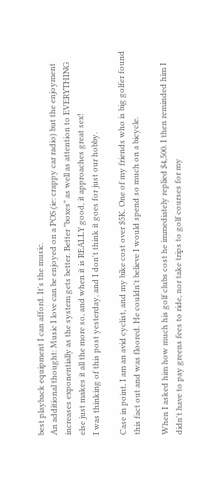best playback equipment I can afford. It's the music.
An additional thought: Music I love can be enjoyed on a POS (ie: crappy car radio) but the enjoyment increases exponentially as the system gets better. Better "boxes" as well as attention to EVERYTHING else just makes it all the more so, and when it is REALLY good, it approaches great sex!
I was thinking of this post yesterday, and I don't think it goes for just our hobby.

Case in point, I am an avid cyclist, and my bike cost over $5K. One of my friends who is big golfer found this fact out and was floored. He couldn't believe I would spend so much on a bicycle.

When I asked him how much his golf clubs cost he immediately replied $4,500. I then reminded him I didn't have to pay greens fees to ride, nor take trips to golf courses for my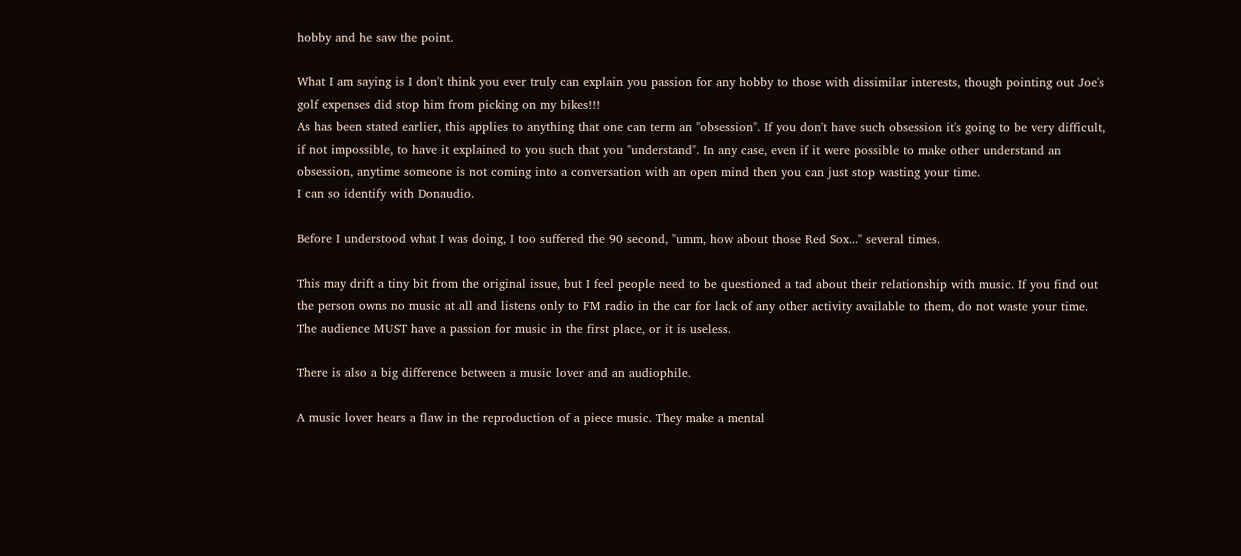hobby and he saw the point.

What I am saying is I don't think you ever truly can explain you passion for any hobby to those with dissimilar interests, though pointing out Joe's golf expenses did stop him from picking on my bikes!!!
As has been stated earlier, this applies to anything that one can term an "obsession". If you don't have such obsession it's going to be very difficult, if not impossible, to have it explained to you such that you "understand". In any case, even if it were possible to make other understand an obsession, anytime someone is not coming into a conversation with an open mind then you can just stop wasting your time.
I can so identify with Donaudio.

Before I understood what I was doing, I too suffered the 90 second, "umm, how about those Red Sox..." several times.

This may drift a tiny bit from the original issue, but I feel people need to be questioned a tad about their relationship with music. If you find out the person owns no music at all and listens only to FM radio in the car for lack of any other activity available to them, do not waste your time.
The audience MUST have a passion for music in the first place, or it is useless.

There is also a big difference between a music lover and an audiophile.

A music lover hears a flaw in the reproduction of a piece music. They make a mental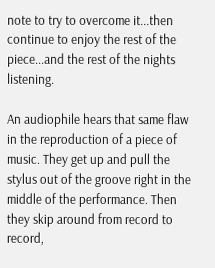note to try to overcome it...then continue to enjoy the rest of the piece...and the rest of the nights listening.

An audiophile hears that same flaw in the reproduction of a piece of music. They get up and pull the stylus out of the groove right in the middle of the performance. Then they skip around from record to record,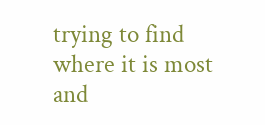trying to find where it is most and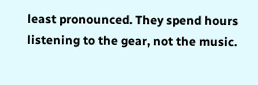least pronounced. They spend hours listening to the gear, not the music.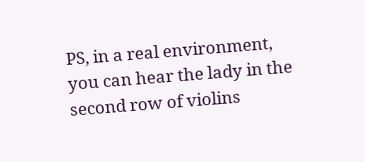PS, in a real environment, you can hear the lady in the second row of violins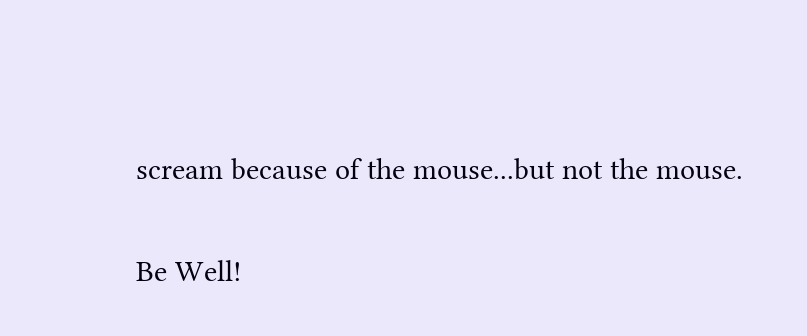scream because of the mouse...but not the mouse.

Be Well!